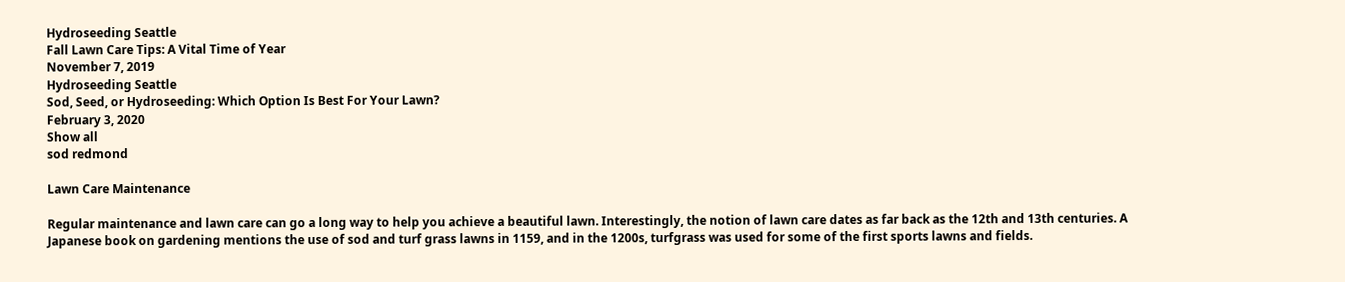Hydroseeding Seattle
Fall Lawn Care Tips: A Vital Time of Year
November 7, 2019
Hydroseeding Seattle
Sod, Seed, or Hydroseeding: Which Option Is Best For Your Lawn?
February 3, 2020
Show all
sod redmond

Lawn Care Maintenance

Regular maintenance and lawn care can go a long way to help you achieve a beautiful lawn. Interestingly, the notion of lawn care dates as far back as the 12th and 13th centuries. A Japanese book on gardening mentions the use of sod and turf grass lawns in 1159, and in the 1200s, turfgrass was used for some of the first sports lawns and fields.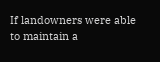If landowners were able to maintain a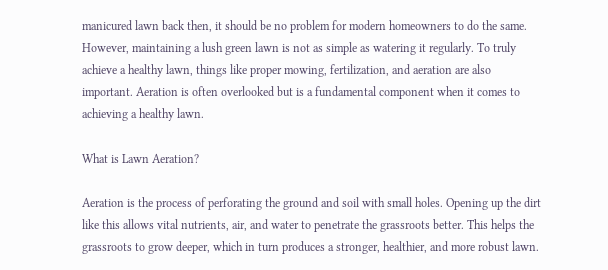manicured lawn back then, it should be no problem for modern homeowners to do the same. However, maintaining a lush green lawn is not as simple as watering it regularly. To truly achieve a healthy lawn, things like proper mowing, fertilization, and aeration are also important. Aeration is often overlooked but is a fundamental component when it comes to achieving a healthy lawn.

What is Lawn Aeration?

Aeration is the process of perforating the ground and soil with small holes. Opening up the dirt like this allows vital nutrients, air, and water to penetrate the grassroots better. This helps the grassroots to grow deeper, which in turn produces a stronger, healthier, and more robust lawn.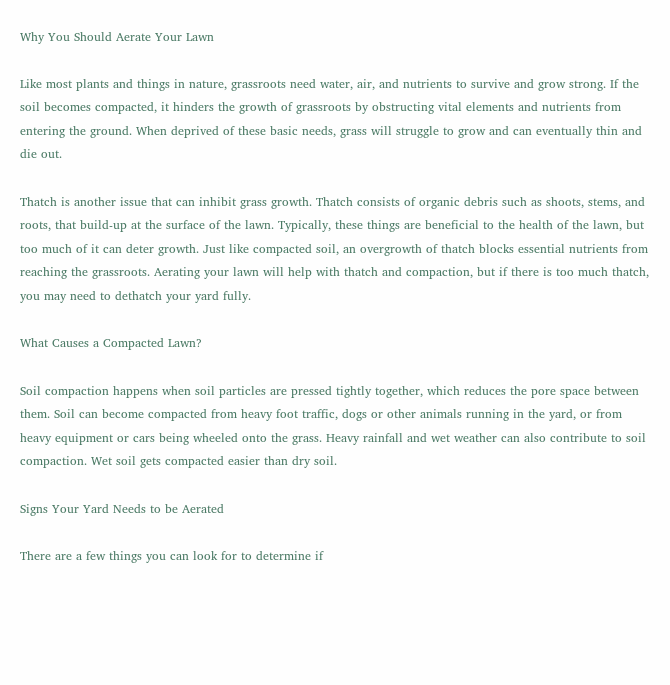Why You Should Aerate Your Lawn

Like most plants and things in nature, grassroots need water, air, and nutrients to survive and grow strong. If the soil becomes compacted, it hinders the growth of grassroots by obstructing vital elements and nutrients from entering the ground. When deprived of these basic needs, grass will struggle to grow and can eventually thin and die out.

Thatch is another issue that can inhibit grass growth. Thatch consists of organic debris such as shoots, stems, and roots, that build-up at the surface of the lawn. Typically, these things are beneficial to the health of the lawn, but too much of it can deter growth. Just like compacted soil, an overgrowth of thatch blocks essential nutrients from reaching the grassroots. Aerating your lawn will help with thatch and compaction, but if there is too much thatch, you may need to dethatch your yard fully.

What Causes a Compacted Lawn?

Soil compaction happens when soil particles are pressed tightly together, which reduces the pore space between them. Soil can become compacted from heavy foot traffic, dogs or other animals running in the yard, or from heavy equipment or cars being wheeled onto the grass. Heavy rainfall and wet weather can also contribute to soil compaction. Wet soil gets compacted easier than dry soil.

Signs Your Yard Needs to be Aerated

There are a few things you can look for to determine if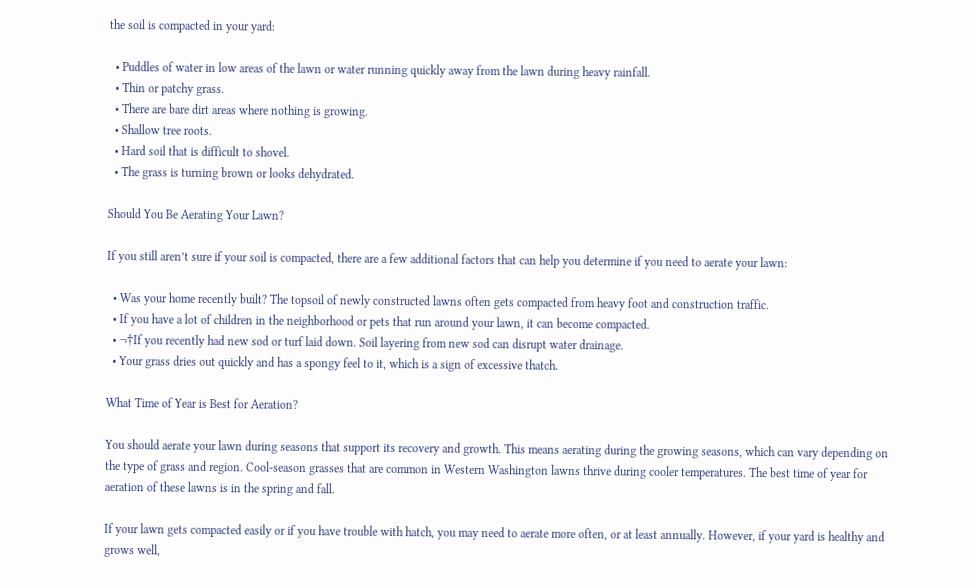the soil is compacted in your yard:

  • Puddles of water in low areas of the lawn or water running quickly away from the lawn during heavy rainfall.
  • Thin or patchy grass.
  • There are bare dirt areas where nothing is growing.
  • Shallow tree roots.
  • Hard soil that is difficult to shovel.
  • The grass is turning brown or looks dehydrated.

Should You Be Aerating Your Lawn?

If you still aren’t sure if your soil is compacted, there are a few additional factors that can help you determine if you need to aerate your lawn:

  • Was your home recently built? The topsoil of newly constructed lawns often gets compacted from heavy foot and construction traffic.
  • If you have a lot of children in the neighborhood or pets that run around your lawn, it can become compacted.
  • ¬†If you recently had new sod or turf laid down. Soil layering from new sod can disrupt water drainage.
  • Your grass dries out quickly and has a spongy feel to it, which is a sign of excessive thatch.

What Time of Year is Best for Aeration?

You should aerate your lawn during seasons that support its recovery and growth. This means aerating during the growing seasons, which can vary depending on the type of grass and region. Cool-season grasses that are common in Western Washington lawns thrive during cooler temperatures. The best time of year for aeration of these lawns is in the spring and fall.

If your lawn gets compacted easily or if you have trouble with hatch, you may need to aerate more often, or at least annually. However, if your yard is healthy and grows well,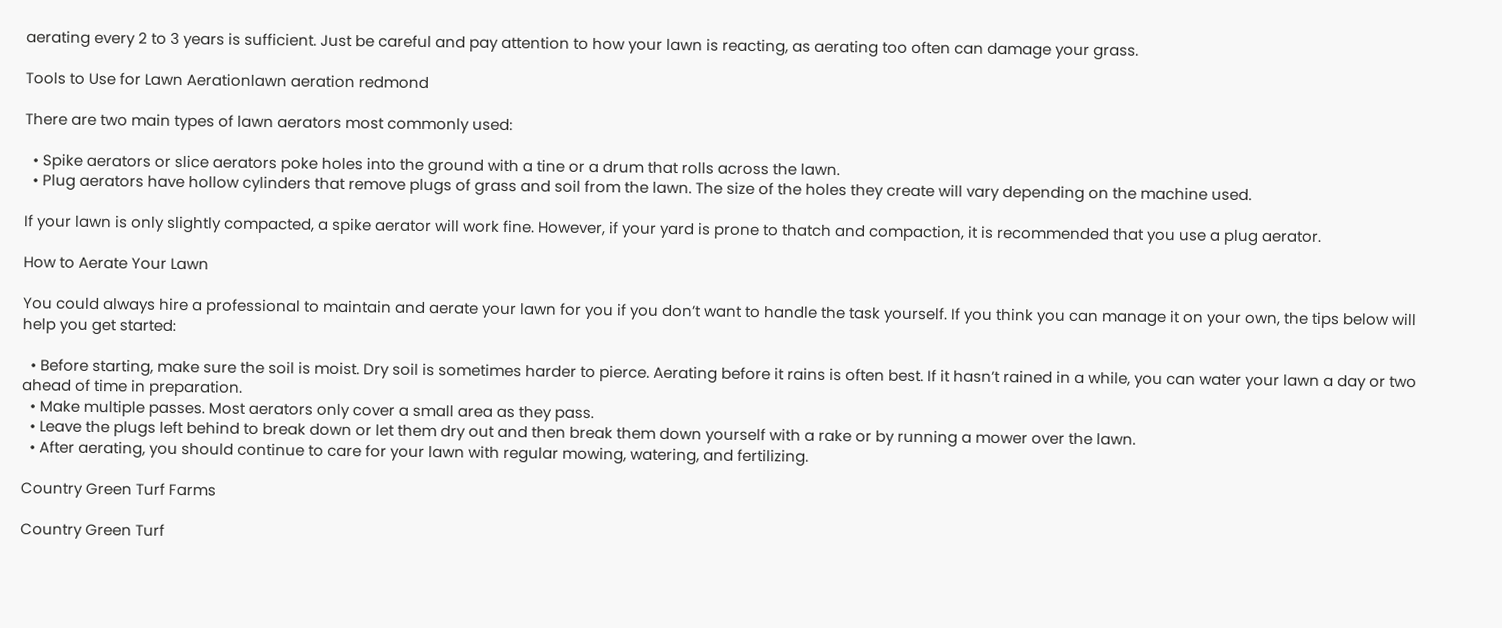aerating every 2 to 3 years is sufficient. Just be careful and pay attention to how your lawn is reacting, as aerating too often can damage your grass.

Tools to Use for Lawn Aerationlawn aeration redmond

There are two main types of lawn aerators most commonly used:

  • Spike aerators or slice aerators poke holes into the ground with a tine or a drum that rolls across the lawn.
  • Plug aerators have hollow cylinders that remove plugs of grass and soil from the lawn. The size of the holes they create will vary depending on the machine used.

If your lawn is only slightly compacted, a spike aerator will work fine. However, if your yard is prone to thatch and compaction, it is recommended that you use a plug aerator.

How to Aerate Your Lawn

You could always hire a professional to maintain and aerate your lawn for you if you don’t want to handle the task yourself. If you think you can manage it on your own, the tips below will help you get started:

  • Before starting, make sure the soil is moist. Dry soil is sometimes harder to pierce. Aerating before it rains is often best. If it hasn’t rained in a while, you can water your lawn a day or two ahead of time in preparation.
  • Make multiple passes. Most aerators only cover a small area as they pass.
  • Leave the plugs left behind to break down or let them dry out and then break them down yourself with a rake or by running a mower over the lawn.
  • After aerating, you should continue to care for your lawn with regular mowing, watering, and fertilizing.

Country Green Turf Farms

Country Green Turf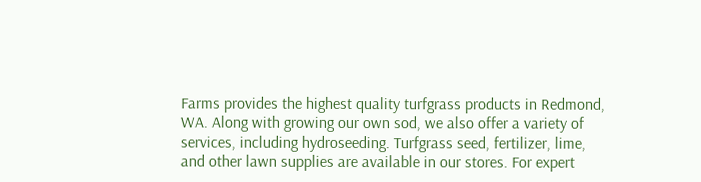Farms provides the highest quality turfgrass products in Redmond, WA. Along with growing our own sod, we also offer a variety of services, including hydroseeding. Turfgrass seed, fertilizer, lime, and other lawn supplies are available in our stores. For expert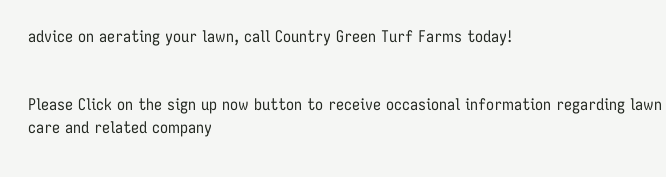advice on aerating your lawn, call Country Green Turf Farms today!


Please Click on the sign up now button to receive occasional information regarding lawn care and related company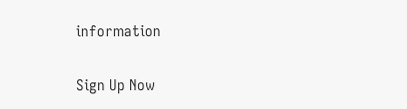information

Sign Up Now